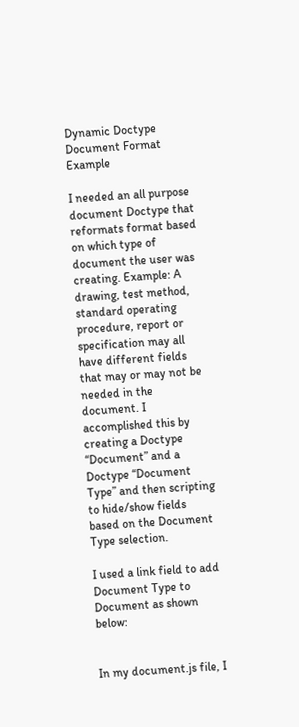Dynamic Doctype Document Format Example

I needed an all purpose document Doctype that reformats format based on which type of document the user was creating. Example: A drawing, test method, standard operating procedure, report or specification may all have different fields that may or may not be needed in the document. I accomplished this by creating a Doctype “Document” and a Doctype “Document Type” and then scripting to hide/show fields based on the Document Type selection.

I used a link field to add Document Type to Document as shown below:


In my document.js file, I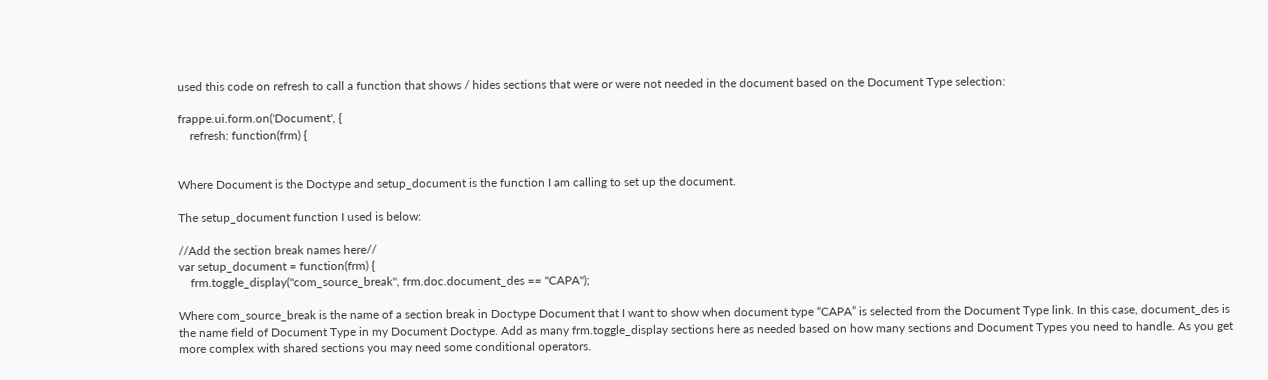used this code on refresh to call a function that shows / hides sections that were or were not needed in the document based on the Document Type selection:

frappe.ui.form.on('Document', {
    refresh: function(frm) {


Where Document is the Doctype and setup_document is the function I am calling to set up the document.

The setup_document function I used is below:

//Add the section break names here//
var setup_document = function(frm) {
    frm.toggle_display("com_source_break", frm.doc.document_des == "CAPA");

Where com_source_break is the name of a section break in Doctype Document that I want to show when document type “CAPA” is selected from the Document Type link. In this case, document_des is the name field of Document Type in my Document Doctype. Add as many frm.toggle_display sections here as needed based on how many sections and Document Types you need to handle. As you get more complex with shared sections you may need some conditional operators.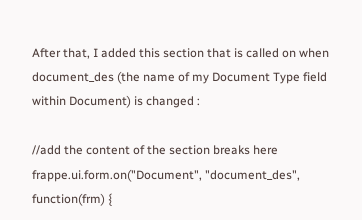After that, I added this section that is called on when document_des (the name of my Document Type field within Document) is changed :

//add the content of the section breaks here
frappe.ui.form.on("Document", "document_des", function(frm) {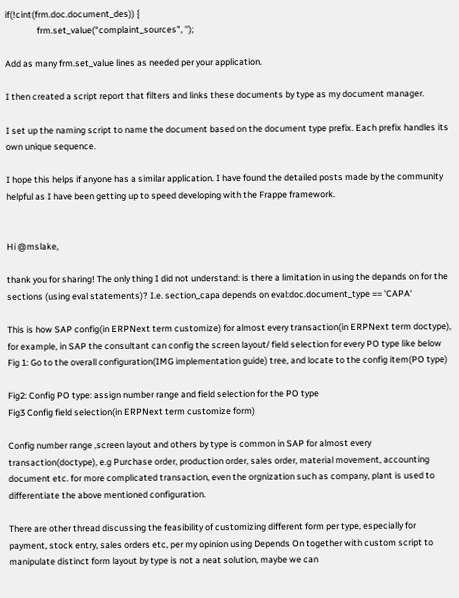if(!cint(frm.doc.document_des)) {
                frm.set_value("complaint_sources", '');

Add as many frm.set_value lines as needed per your application.

I then created a script report that filters and links these documents by type as my document manager.

I set up the naming script to name the document based on the document type prefix. Each prefix handles its own unique sequence.

I hope this helps if anyone has a similar application. I have found the detailed posts made by the community helpful as I have been getting up to speed developing with the Frappe framework.


Hi @mslake,

thank you for sharing! The only thing I did not understand: is there a limitation in using the depands on for the sections (using eval statements)? I.e. section_capa depends on eval:doc.document_type == 'CAPA'

This is how SAP config(in ERPNext term customize) for almost every transaction(in ERPNext term doctype), for example, in SAP the consultant can config the screen layout/ field selection for every PO type like below
Fig 1: Go to the overall configuration(IMG implementation guide) tree, and locate to the config item(PO type)

Fig2: Config PO type: assign number range and field selection for the PO type
Fig3 Config field selection(in ERPNext term customize form)

Config number range ,screen layout and others by type is common in SAP for almost every transaction(doctype), e.g Purchase order, production order, sales order, material movement, accounting document etc. for more complicated transaction, even the orgnization such as company, plant is used to differentiate the above mentioned configuration.

There are other thread discussing the feasibility of customizing different form per type, especially for payment, stock entry, sales orders etc, per my opinion using Depends On together with custom script to manipulate distinct form layout by type is not a neat solution, maybe we can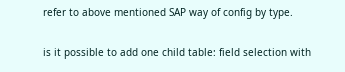refer to above mentioned SAP way of config by type.

is it possible to add one child table: field selection with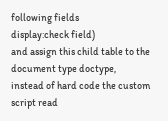following fields
display:check field)
and assign this child table to the document type doctype,
instead of hard code the custom script read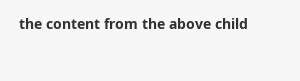the content from the above child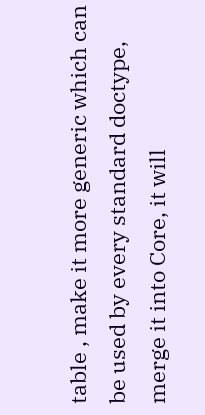table , make it more generic which can be used by every standard doctype, merge it into Core, it will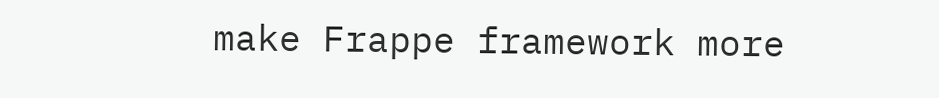make Frappe framework more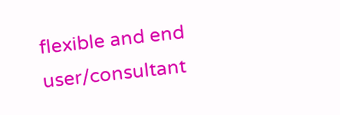flexible and end user/consultant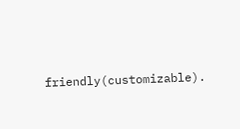friendly(customizable).